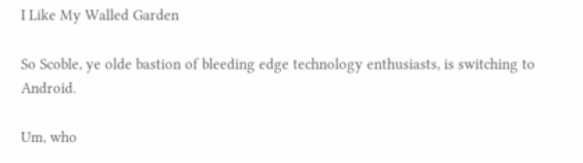I Like My Walled Garden

So Scoble, ye olde bastion of bleeding edge technology enthusiasts, is switching to Android.

Um, who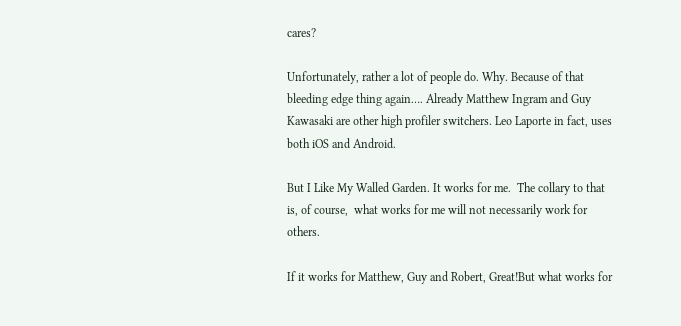cares?

Unfortunately, rather a lot of people do. Why. Because of that bleeding edge thing again…. Already Matthew Ingram and Guy Kawasaki are other high profiler switchers. Leo Laporte in fact, uses both iOS and Android.

But I Like My Walled Garden. It works for me.  The collary to that is, of course,  what works for me will not necessarily work for others.

If it works for Matthew, Guy and Robert, Great!But what works for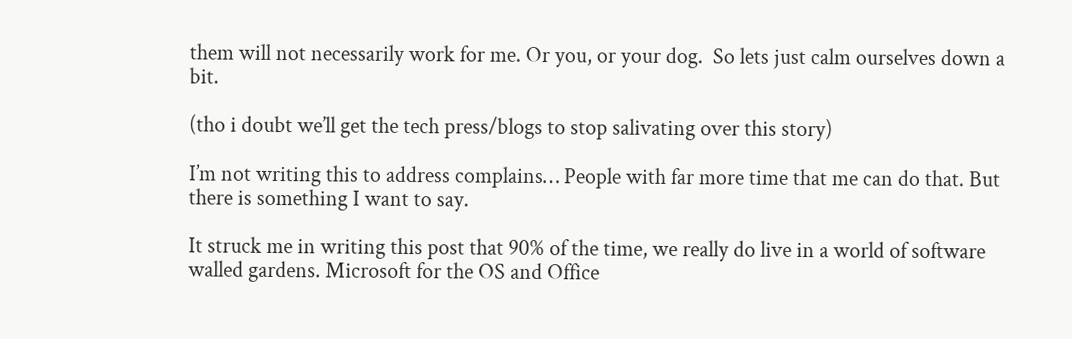them will not necessarily work for me. Or you, or your dog.  So lets just calm ourselves down a bit.

(tho i doubt we’ll get the tech press/blogs to stop salivating over this story)

I’m not writing this to address complains… People with far more time that me can do that. But there is something I want to say.

It struck me in writing this post that 90% of the time, we really do live in a world of software walled gardens. Microsoft for the OS and Office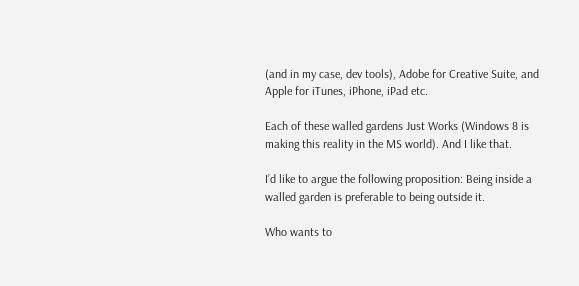(and in my case, dev tools), Adobe for Creative Suite, and Apple for iTunes, iPhone, iPad etc.

Each of these walled gardens Just Works (Windows 8 is making this reality in the MS world). And I like that.

I’d like to argue the following proposition: Being inside a walled garden is preferable to being outside it.

Who wants to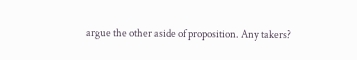argue the other aside of proposition. Any takers?